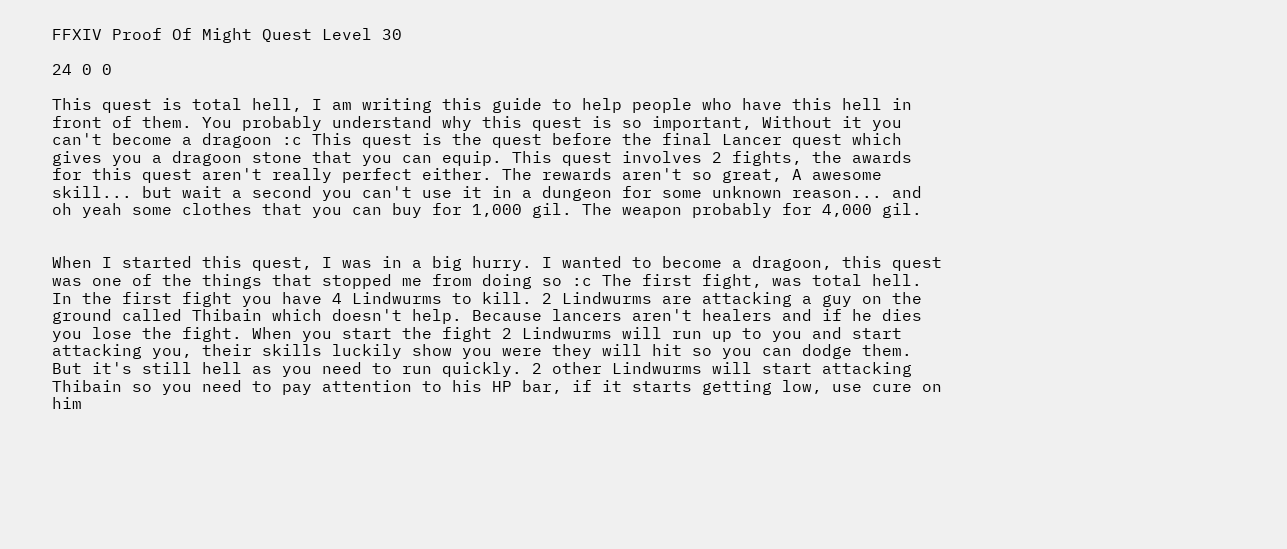FFXIV Proof Of Might Quest Level 30

24 0 0

This quest is total hell, I am writing this guide to help people who have this hell in front of them. You probably understand why this quest is so important, Without it you can't become a dragoon :c This quest is the quest before the final Lancer quest which gives you a dragoon stone that you can equip. This quest involves 2 fights, the awards for this quest aren't really perfect either. The rewards aren't so great, A awesome skill... but wait a second you can't use it in a dungeon for some unknown reason... and oh yeah some clothes that you can buy for 1,000 gil. The weapon probably for 4,000 gil.


When I started this quest, I was in a big hurry. I wanted to become a dragoon, this quest was one of the things that stopped me from doing so :c The first fight, was total hell. In the first fight you have 4 Lindwurms to kill. 2 Lindwurms are attacking a guy on the ground called Thibain which doesn't help. Because lancers aren't healers and if he dies you lose the fight. When you start the fight 2 Lindwurms will run up to you and start attacking you, their skills luckily show you were they will hit so you can dodge them. But it's still hell as you need to run quickly. 2 other Lindwurms will start attacking Thibain so you need to pay attention to his HP bar, if it starts getting low, use cure on him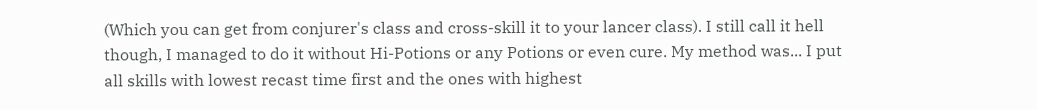(Which you can get from conjurer's class and cross-skill it to your lancer class). I still call it hell though, I managed to do it without Hi-Potions or any Potions or even cure. My method was... I put all skills with lowest recast time first and the ones with highest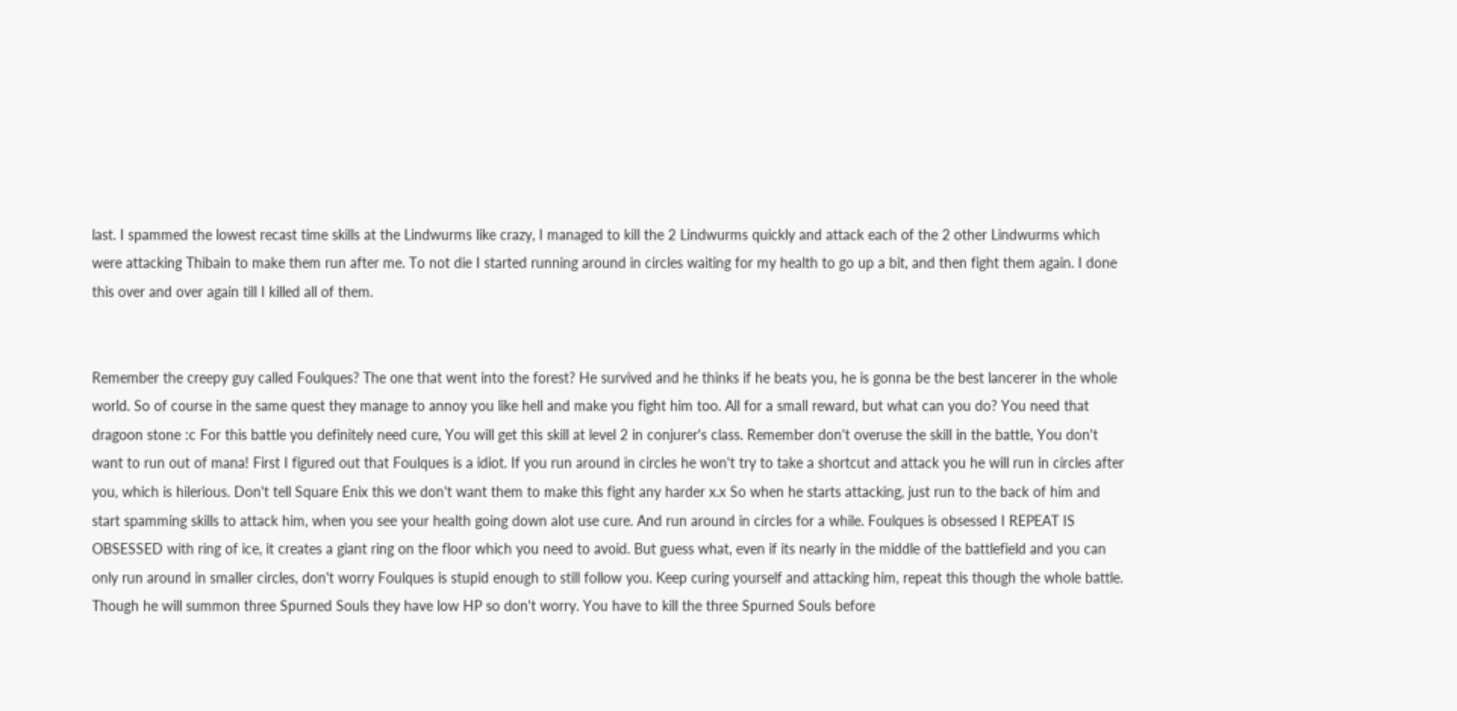last. I spammed the lowest recast time skills at the Lindwurms like crazy, I managed to kill the 2 Lindwurms quickly and attack each of the 2 other Lindwurms which were attacking Thibain to make them run after me. To not die I started running around in circles waiting for my health to go up a bit, and then fight them again. I done this over and over again till I killed all of them.


Remember the creepy guy called Foulques? The one that went into the forest? He survived and he thinks if he beats you, he is gonna be the best lancerer in the whole world. So of course in the same quest they manage to annoy you like hell and make you fight him too. All for a small reward, but what can you do? You need that dragoon stone :c For this battle you definitely need cure, You will get this skill at level 2 in conjurer's class. Remember don't overuse the skill in the battle, You don't want to run out of mana! First I figured out that Foulques is a idiot. If you run around in circles he won't try to take a shortcut and attack you he will run in circles after you, which is hilerious. Don't tell Square Enix this we don't want them to make this fight any harder x.x So when he starts attacking, just run to the back of him and start spamming skills to attack him, when you see your health going down alot use cure. And run around in circles for a while. Foulques is obsessed I REPEAT IS OBSESSED with ring of ice, it creates a giant ring on the floor which you need to avoid. But guess what, even if its nearly in the middle of the battlefield and you can only run around in smaller circles, don't worry Foulques is stupid enough to still follow you. Keep curing yourself and attacking him, repeat this though the whole battle. Though he will summon three Spurned Souls they have low HP so don't worry. You have to kill the three Spurned Souls before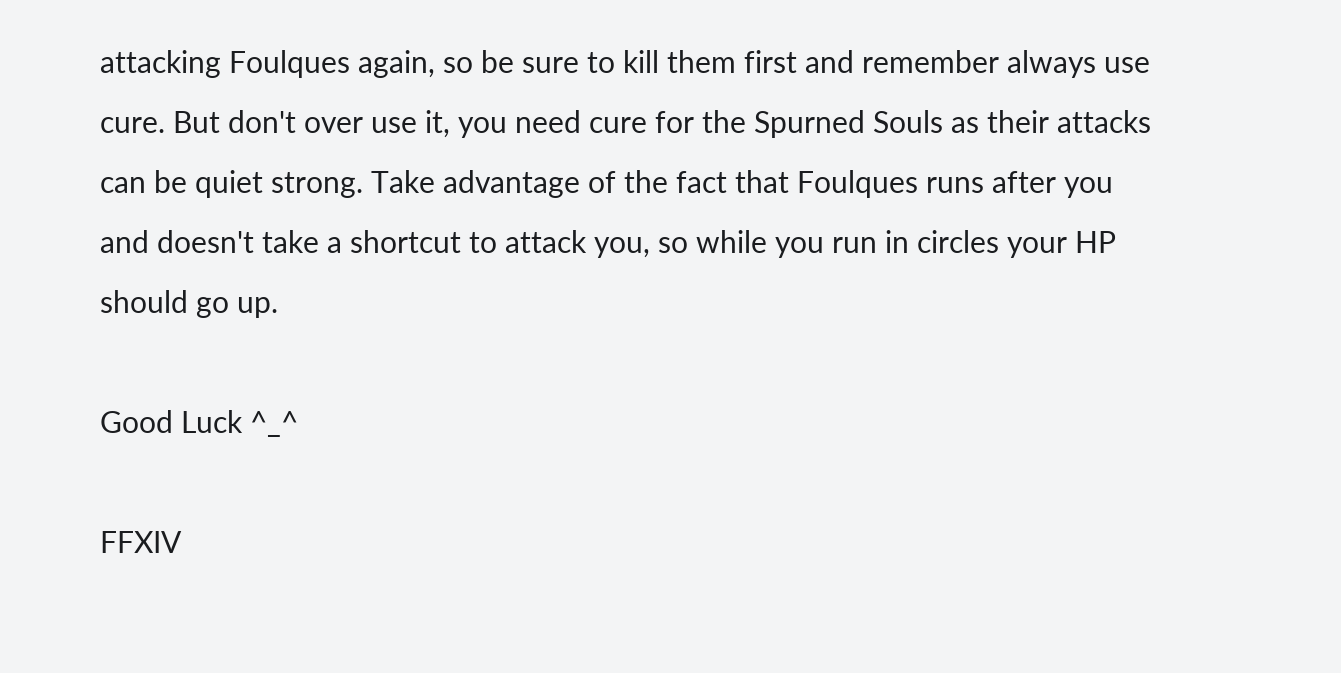attacking Foulques again, so be sure to kill them first and remember always use cure. But don't over use it, you need cure for the Spurned Souls as their attacks can be quiet strong. Take advantage of the fact that Foulques runs after you and doesn't take a shortcut to attack you, so while you run in circles your HP should go up.

Good Luck ^_^

FFXIV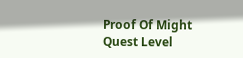Proof Of Might Quest Level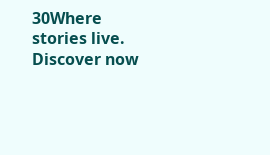30Where stories live. Discover now